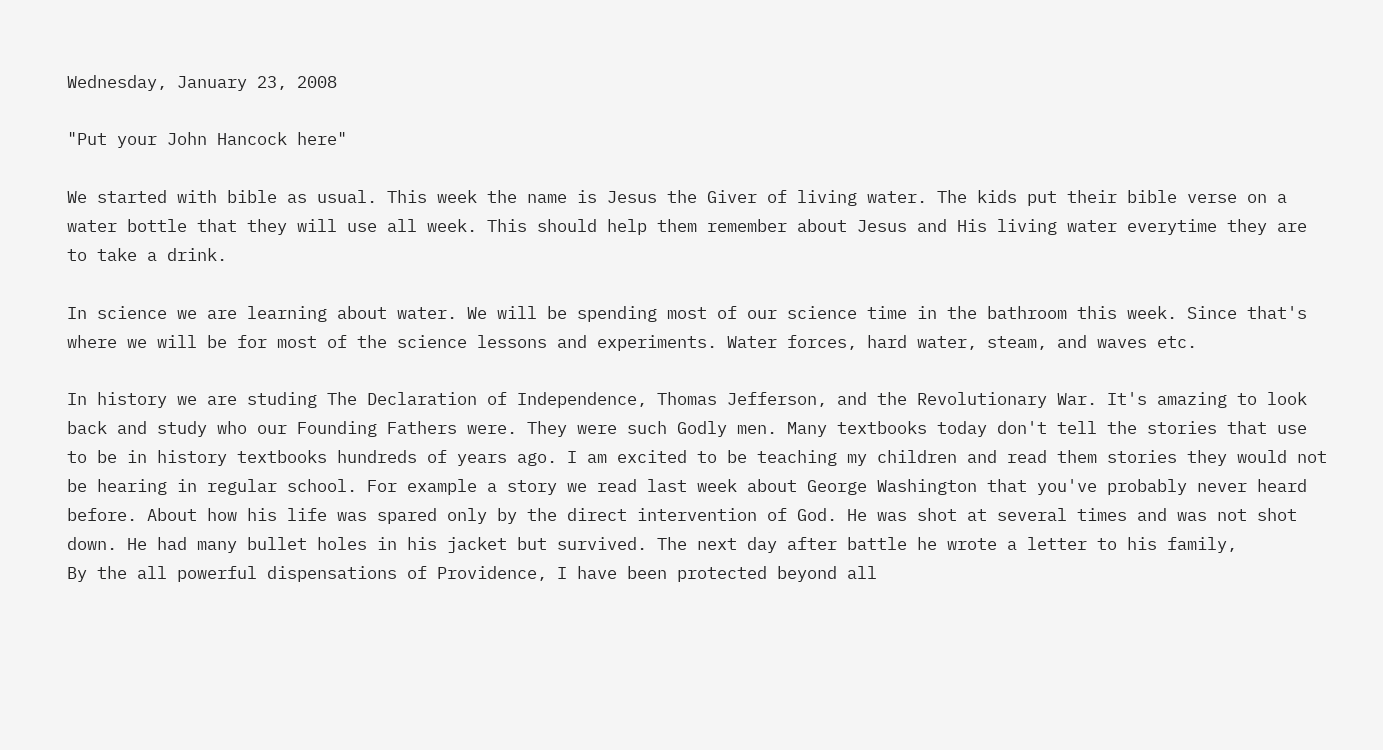Wednesday, January 23, 2008

"Put your John Hancock here"

We started with bible as usual. This week the name is Jesus the Giver of living water. The kids put their bible verse on a water bottle that they will use all week. This should help them remember about Jesus and His living water everytime they are to take a drink.

In science we are learning about water. We will be spending most of our science time in the bathroom this week. Since that's where we will be for most of the science lessons and experiments. Water forces, hard water, steam, and waves etc.

In history we are studing The Declaration of Independence, Thomas Jefferson, and the Revolutionary War. It's amazing to look back and study who our Founding Fathers were. They were such Godly men. Many textbooks today don't tell the stories that use to be in history textbooks hundreds of years ago. I am excited to be teaching my children and read them stories they would not be hearing in regular school. For example a story we read last week about George Washington that you've probably never heard before. About how his life was spared only by the direct intervention of God. He was shot at several times and was not shot down. He had many bullet holes in his jacket but survived. The next day after battle he wrote a letter to his family,
By the all powerful dispensations of Providence, I have been protected beyond all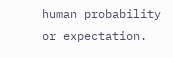human probability or expectation.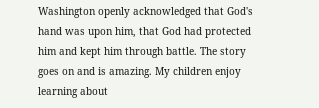Washington openly acknowledged that God's hand was upon him, that God had protected him and kept him through battle. The story goes on and is amazing. My children enjoy learning about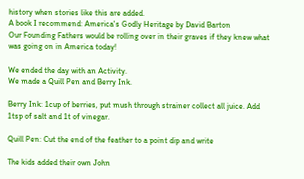history when stories like this are added.
A book I recommend: America's Godly Heritage by David Barton
Our Founding Fathers would be rolling over in their graves if they knew what was going on in America today!

We ended the day with an Activity.
We made a Quill Pen and Berry Ink.

Berry Ink: 1cup of berries, put mush through strainer collect all juice. Add 1tsp of salt and 1t of vinegar.

Quill Pen: Cut the end of the feather to a point dip and write

The kids added their own John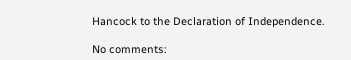Hancock to the Declaration of Independence.

No comments: